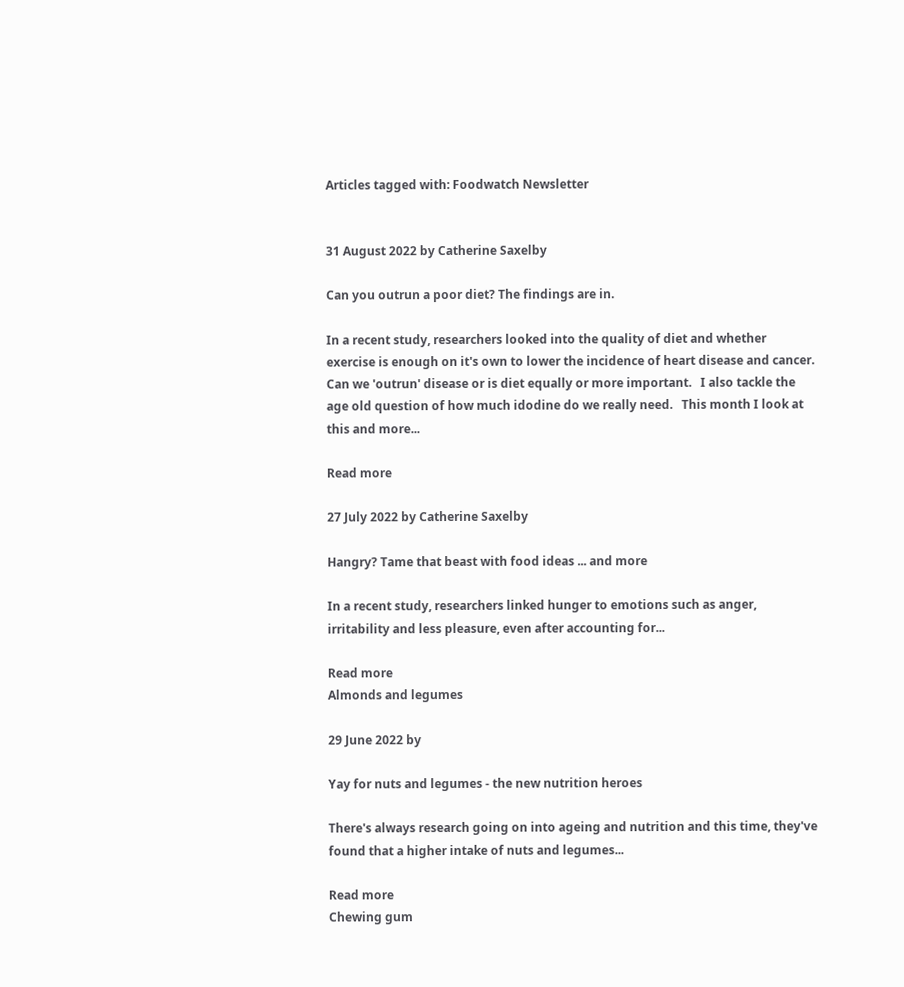Articles tagged with: Foodwatch Newsletter


31 August 2022 by Catherine Saxelby

Can you outrun a poor diet? The findings are in.

In a recent study, researchers looked into the quality of diet and whether exercise is enough on it's own to lower the incidence of heart disease and cancer.  Can we 'outrun' disease or is diet equally or more important.   I also tackle the age old question of how much idodine do we really need.   This month I look at this and more...

Read more

27 July 2022 by Catherine Saxelby

Hangry? Tame that beast with food ideas ... and more

In a recent study, researchers linked hunger to emotions such as anger, irritability and less pleasure, even after accounting for...

Read more
Almonds and legumes

29 June 2022 by

Yay for nuts and legumes - the new nutrition heroes

There's always research going on into ageing and nutrition and this time, they've found that a higher intake of nuts and legumes...

Read more
Chewing gum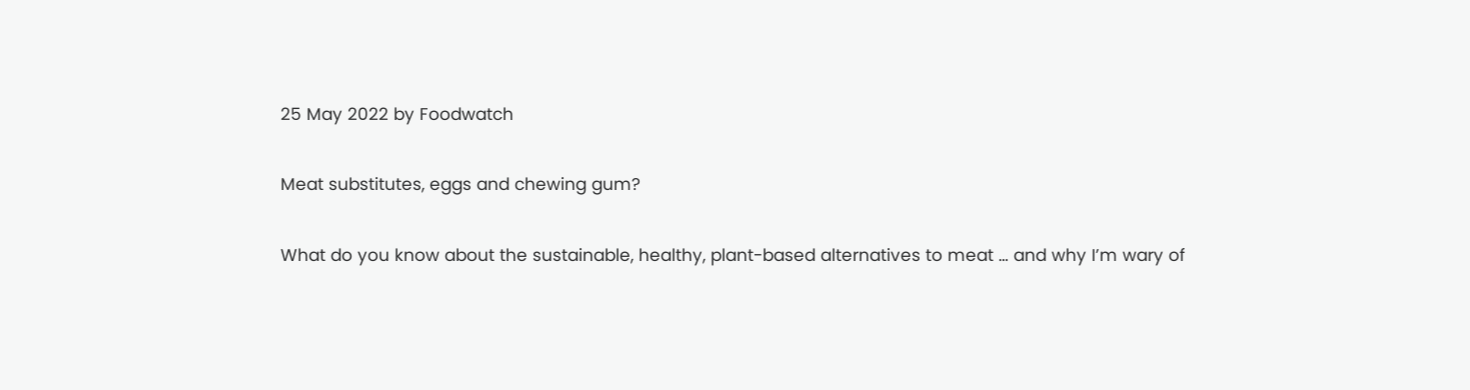25 May 2022 by Foodwatch

Meat substitutes, eggs and chewing gum?

What do you know about the sustainable, healthy, plant-based alternatives to meat … and why I’m wary of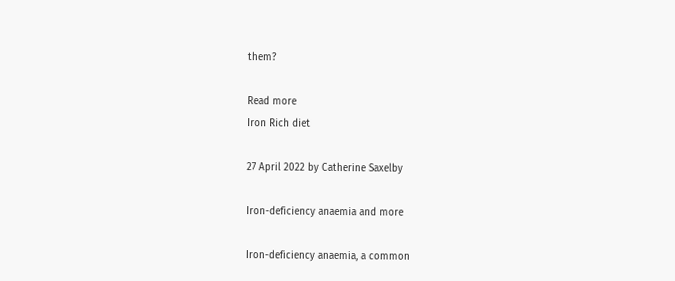them?

Read more
Iron Rich diet

27 April 2022 by Catherine Saxelby

Iron-deficiency anaemia and more

Iron-deficiency anaemia, a common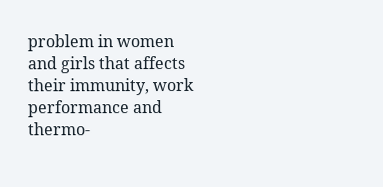problem in women and girls that affects their immunity, work performance and thermo-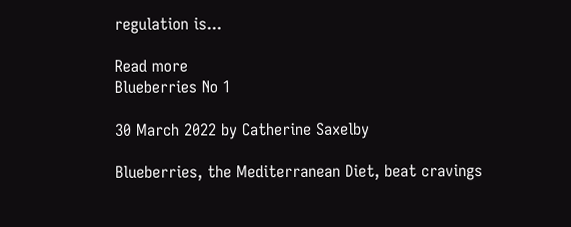regulation is...

Read more
Blueberries No 1

30 March 2022 by Catherine Saxelby

Blueberries, the Mediterranean Diet, beat cravings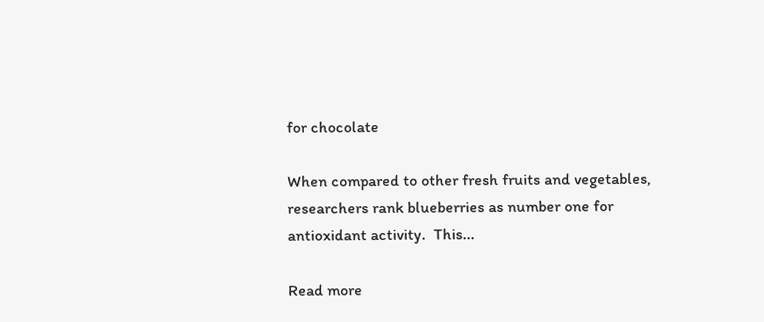for chocolate

When compared to other fresh fruits and vegetables, researchers rank blueberries as number one for antioxidant activity.  This...

Read more